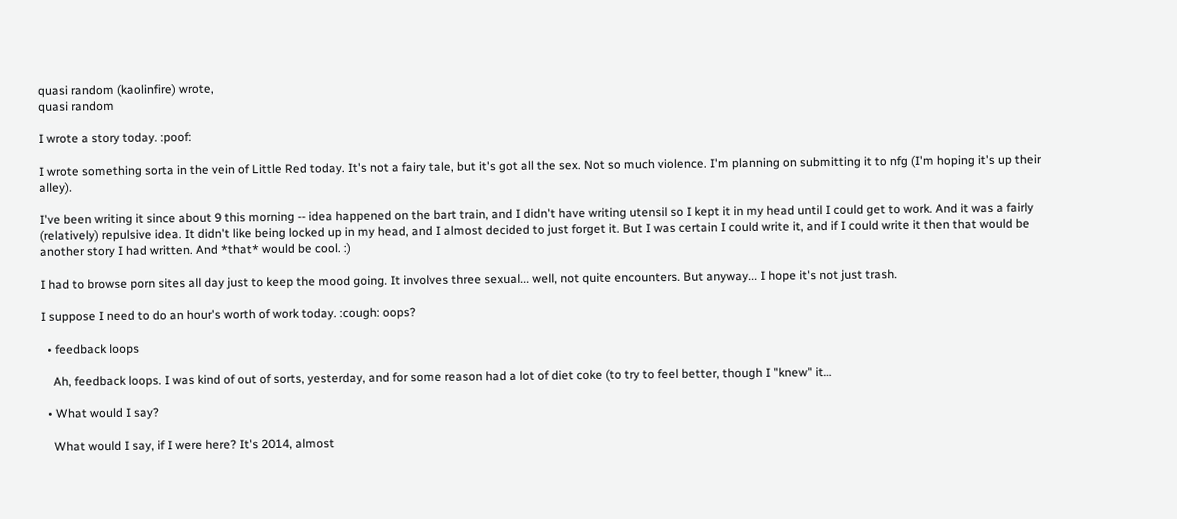quasi random (kaolinfire) wrote,
quasi random

I wrote a story today. :poof:

I wrote something sorta in the vein of Little Red today. It's not a fairy tale, but it's got all the sex. Not so much violence. I'm planning on submitting it to nfg (I'm hoping it's up their alley).

I've been writing it since about 9 this morning -- idea happened on the bart train, and I didn't have writing utensil so I kept it in my head until I could get to work. And it was a fairly (relatively) repulsive idea. It didn't like being locked up in my head, and I almost decided to just forget it. But I was certain I could write it, and if I could write it then that would be another story I had written. And *that* would be cool. :)

I had to browse porn sites all day just to keep the mood going. It involves three sexual... well, not quite encounters. But anyway... I hope it's not just trash.

I suppose I need to do an hour's worth of work today. :cough: oops?

  • feedback loops

    Ah, feedback loops. I was kind of out of sorts, yesterday, and for some reason had a lot of diet coke (to try to feel better, though I "knew" it…

  • What would I say?

    What would I say, if I were here? It's 2014, almost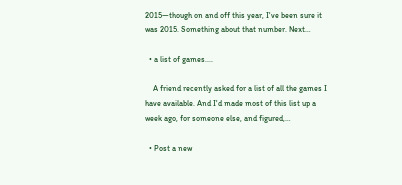2015—though on and off this year, I've been sure it was 2015. Something about that number. Next…

  • a list of games....

    A friend recently asked for a list of all the games I have available. And I'd made most of this list up a week ago, for someone else, and figured,…

  • Post a new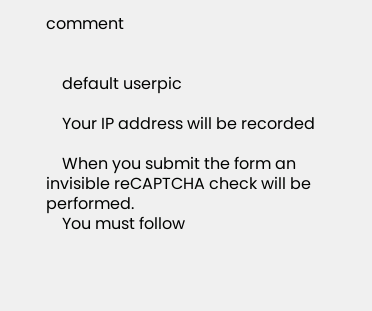comment


    default userpic

    Your IP address will be recorded

    When you submit the form an invisible reCAPTCHA check will be performed.
    You must follow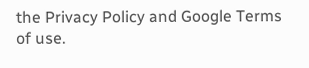the Privacy Policy and Google Terms of use.